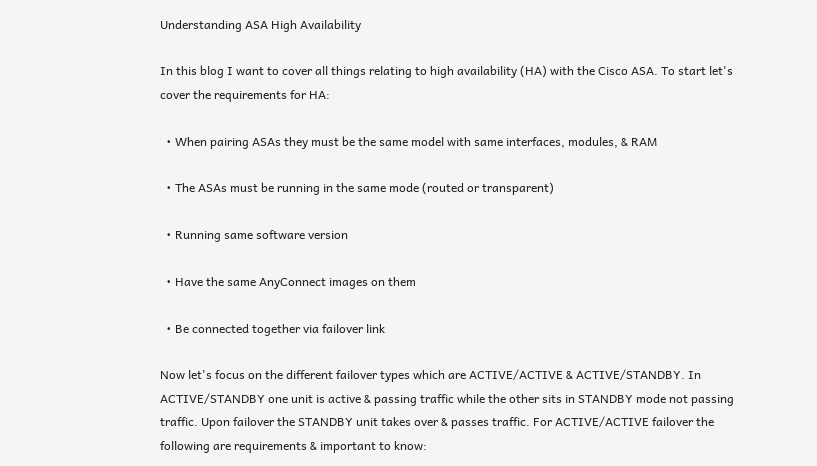Understanding ASA High Availability

In this blog I want to cover all things relating to high availability (HA) with the Cisco ASA. To start let's cover the requirements for HA:

  • When pairing ASAs they must be the same model with same interfaces, modules, & RAM

  • The ASAs must be running in the same mode (routed or transparent)

  • Running same software version

  • Have the same AnyConnect images on them

  • Be connected together via failover link

Now let's focus on the different failover types which are ACTIVE/ACTIVE & ACTIVE/STANDBY. In ACTIVE/STANDBY one unit is active & passing traffic while the other sits in STANDBY mode not passing traffic. Upon failover the STANDBY unit takes over & passes traffic. For ACTIVE/ACTIVE failover the following are requirements & important to know: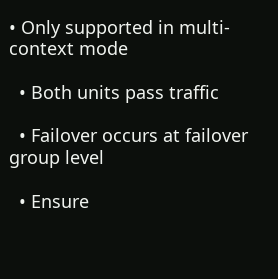• Only supported in multi-context mode

  • Both units pass traffic

  • Failover occurs at failover group level

  • Ensure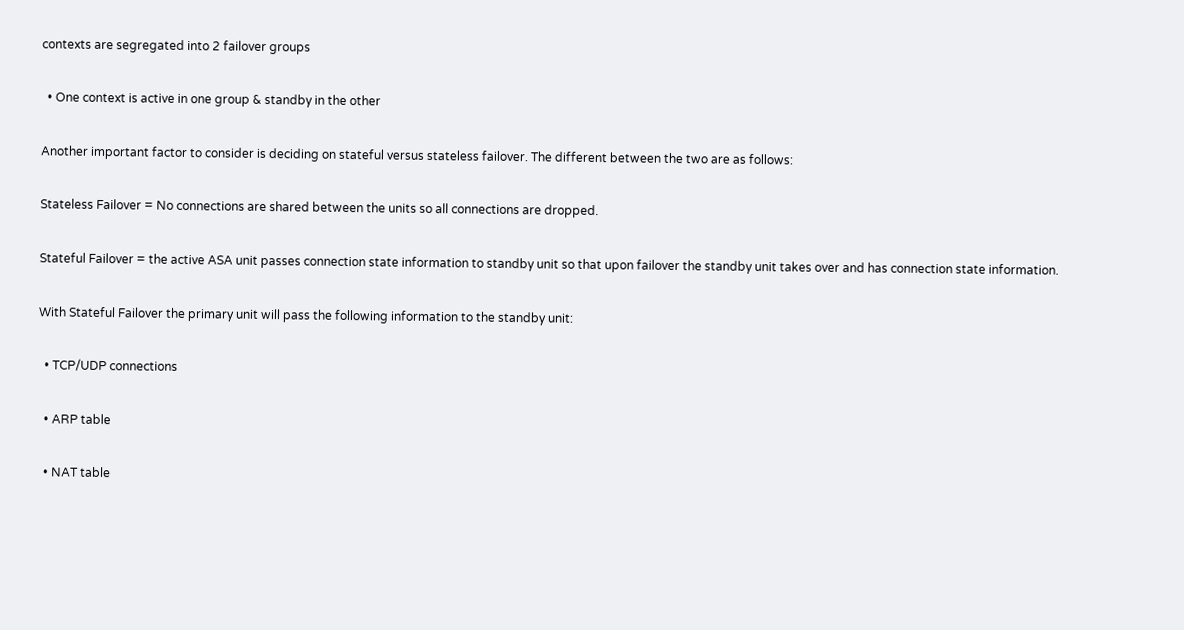contexts are segregated into 2 failover groups

  • One context is active in one group & standby in the other

Another important factor to consider is deciding on stateful versus stateless failover. The different between the two are as follows:

Stateless Failover = No connections are shared between the units so all connections are dropped.

Stateful Failover = the active ASA unit passes connection state information to standby unit so that upon failover the standby unit takes over and has connection state information.

With Stateful Failover the primary unit will pass the following information to the standby unit:

  • TCP/UDP connections

  • ARP table

  • NAT table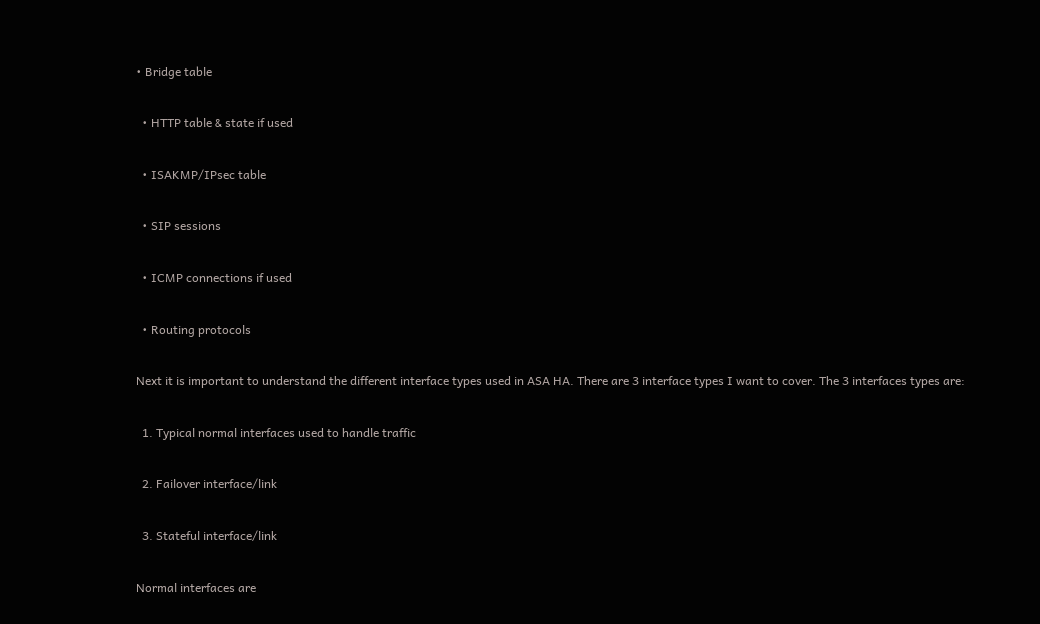• Bridge table

  • HTTP table & state if used

  • ISAKMP/IPsec table

  • SIP sessions

  • ICMP connections if used

  • Routing protocols

Next it is important to understand the different interface types used in ASA HA. There are 3 interface types I want to cover. The 3 interfaces types are:

  1. Typical normal interfaces used to handle traffic

  2. Failover interface/link

  3. Stateful interface/link

Normal interfaces are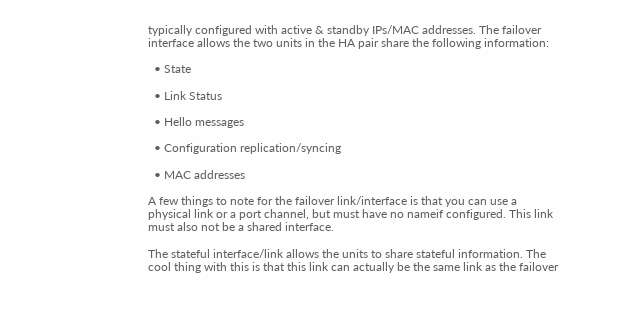typically configured with active & standby IPs/MAC addresses. The failover interface allows the two units in the HA pair share the following information:

  • State

  • Link Status

  • Hello messages

  • Configuration replication/syncing

  • MAC addresses

A few things to note for the failover link/interface is that you can use a physical link or a port channel, but must have no nameif configured. This link must also not be a shared interface.

The stateful interface/link allows the units to share stateful information. The cool thing with this is that this link can actually be the same link as the failover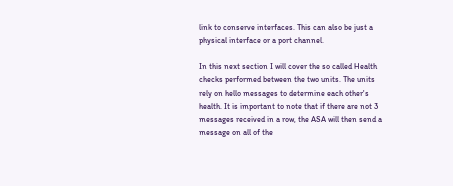link to conserve interfaces. This can also be just a physical interface or a port channel.

In this next section I will cover the so called Health checks performed between the two units. The units rely on hello messages to determine each other's health. It is important to note that if there are not 3 messages received in a row, the ASA will then send a message on all of the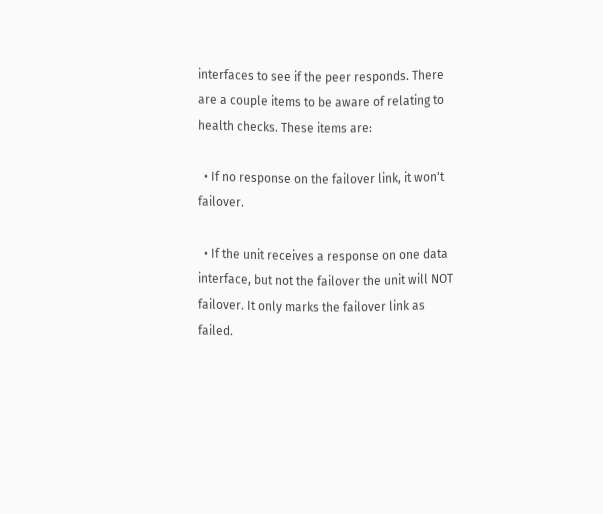interfaces to see if the peer responds. There are a couple items to be aware of relating to health checks. These items are:

  • If no response on the failover link, it won't failover.

  • If the unit receives a response on one data interface, but not the failover the unit will NOT failover. It only marks the failover link as failed.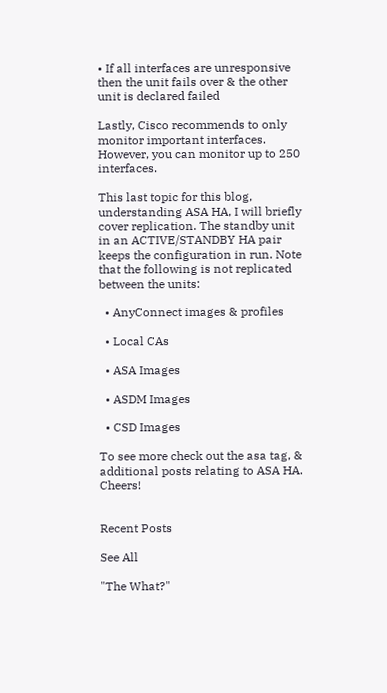• If all interfaces are unresponsive then the unit fails over & the other unit is declared failed

Lastly, Cisco recommends to only monitor important interfaces. However, you can monitor up to 250 interfaces.

This last topic for this blog, understanding ASA HA, I will briefly cover replication. The standby unit in an ACTIVE/STANDBY HA pair keeps the configuration in run. Note that the following is not replicated between the units:

  • AnyConnect images & profiles

  • Local CAs

  • ASA Images

  • ASDM Images

  • CSD Images

To see more check out the asa tag, & additional posts relating to ASA HA. Cheers!


Recent Posts

See All

"The What?"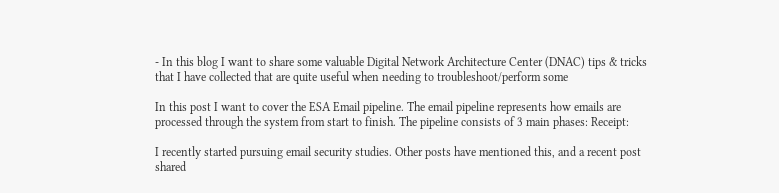- In this blog I want to share some valuable Digital Network Architecture Center (DNAC) tips & tricks that I have collected that are quite useful when needing to troubleshoot/perform some

In this post I want to cover the ESA Email pipeline. The email pipeline represents how emails are processed through the system from start to finish. The pipeline consists of 3 main phases: Receipt:

I recently started pursuing email security studies. Other posts have mentioned this, and a recent post shared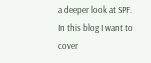a deeper look at SPF. In this blog I want to cover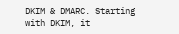DKIM & DMARC. Starting with DKIM, it